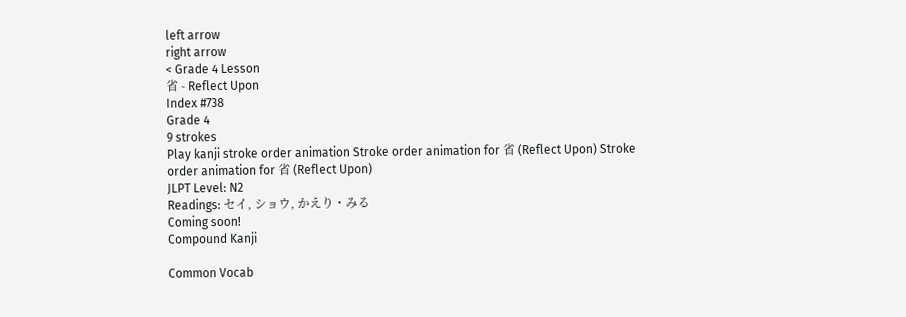left arrow
right arrow
< Grade 4 Lesson
省 - Reflect Upon
Index #738
Grade 4
9 strokes
Play kanji stroke order animation Stroke order animation for 省 (Reflect Upon) Stroke order animation for 省 (Reflect Upon)
JLPT Level: N2
Readings: セイ, ショウ, かえり・みる
Coming soon!
Compound Kanji

Common Vocab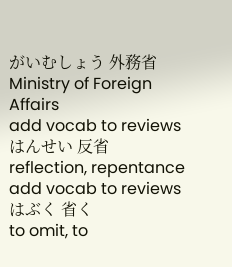がいむしょう 外務省
Ministry of Foreign Affairs
add vocab to reviews
はんせい 反省
reflection, repentance
add vocab to reviews
はぶく 省く
to omit, to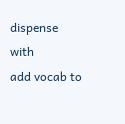dispense with
add vocab to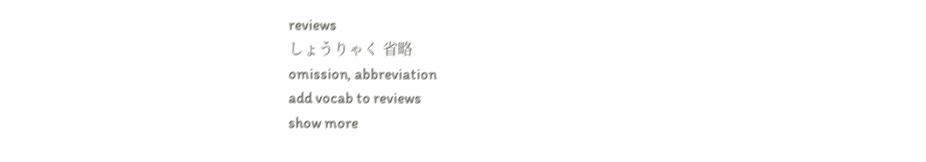reviews
しょうりゃく 省略
omission, abbreviation
add vocab to reviews
show more